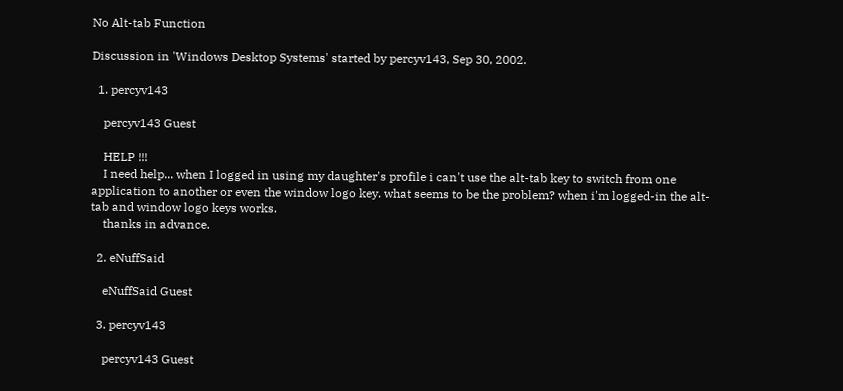No Alt-tab Function

Discussion in 'Windows Desktop Systems' started by percyv143, Sep 30, 2002.

  1. percyv143

    percyv143 Guest

    HELP !!!
    I need help... when I logged in using my daughter's profile i can't use the alt-tab key to switch from one application to another or even the window logo key. what seems to be the problem? when i'm logged-in the alt-tab and window logo keys works.
    thanks in advance.

  2. eNuffSaid

    eNuffSaid Guest

  3. percyv143

    percyv143 Guest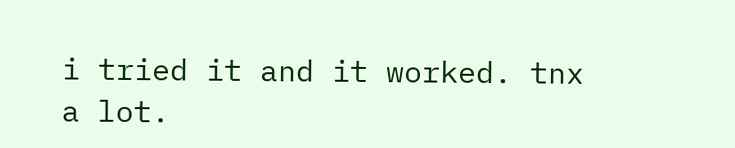i tried it and it worked. tnx a lot.